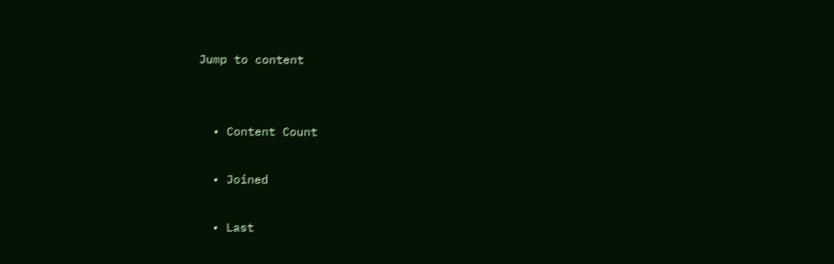Jump to content


  • Content Count

  • Joined

  • Last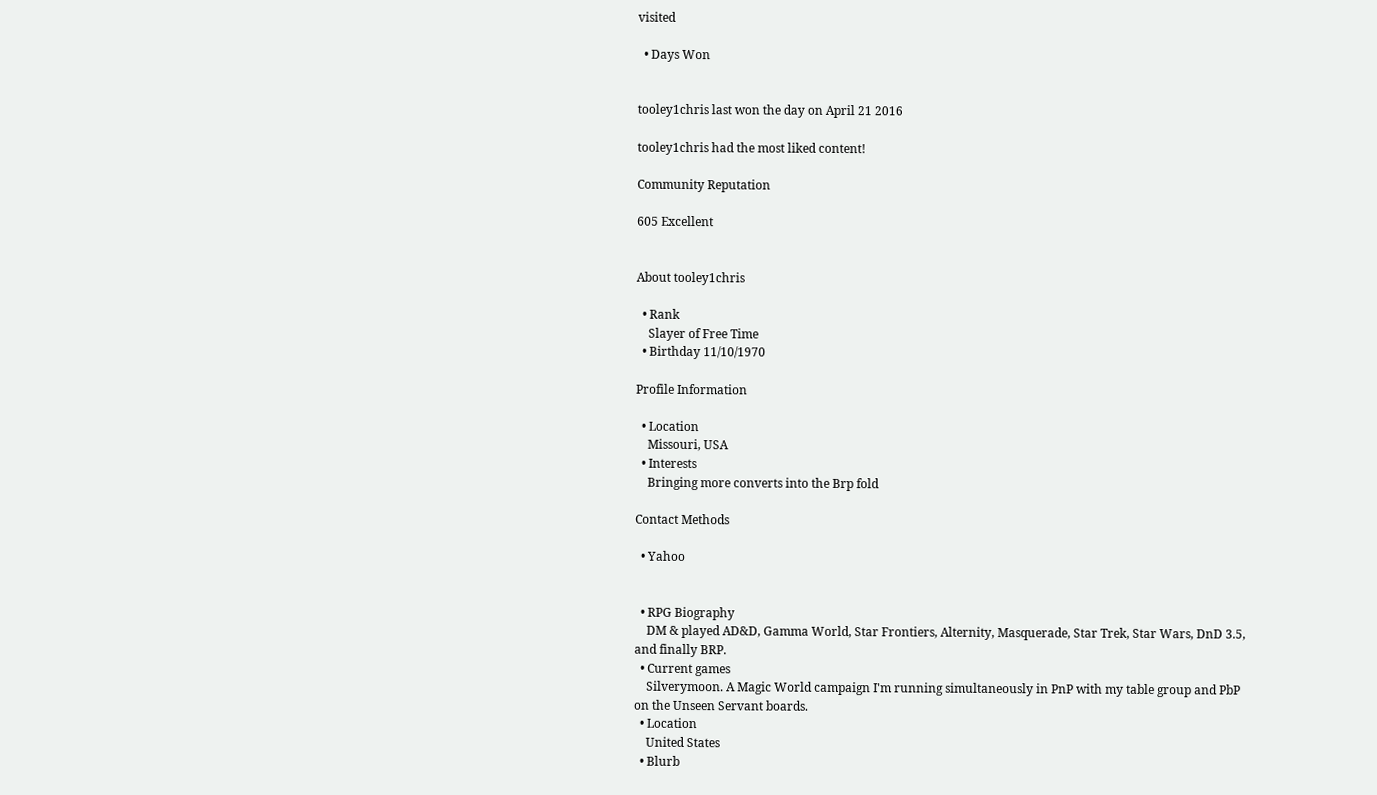visited

  • Days Won


tooley1chris last won the day on April 21 2016

tooley1chris had the most liked content!

Community Reputation

605 Excellent


About tooley1chris

  • Rank
    Slayer of Free Time
  • Birthday 11/10/1970

Profile Information

  • Location
    Missouri, USA
  • Interests
    Bringing more converts into the Brp fold

Contact Methods

  • Yahoo


  • RPG Biography
    DM & played AD&D, Gamma World, Star Frontiers, Alternity, Masquerade, Star Trek, Star Wars, DnD 3.5, and finally BRP.
  • Current games
    Silverymoon. A Magic World campaign I'm running simultaneously in PnP with my table group and PbP on the Unseen Servant boards.
  • Location
    United States
  • Blurb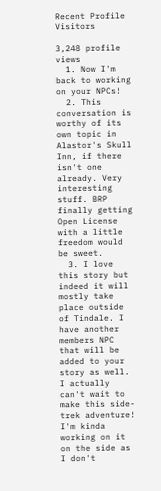Recent Profile Visitors

3,248 profile views
  1. Now I'm back to working on your NPCs!
  2. This conversation is worthy of its own topic in Alastor's Skull Inn, if there isn't one already. Very interesting stuff. BRP finally getting Open License with a little freedom would be sweet.
  3. I love this story but indeed it will mostly take place outside of Tindale. I have another members NPC that will be added to your story as well. I actually can't wait to make this side-trek adventure! I'm kinda working on it on the side as I don't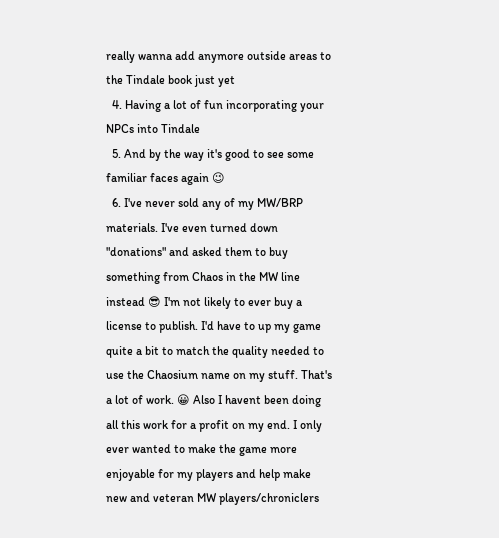really wanna add anymore outside areas to the Tindale book just yet
  4. Having a lot of fun incorporating your NPCs into Tindale
  5. And by the way it's good to see some familiar faces again 😉
  6. I've never sold any of my MW/BRP materials. I've even turned down "donations" and asked them to buy something from Chaos in the MW line instead 😎 I'm not likely to ever buy a license to publish. I'd have to up my game quite a bit to match the quality needed to use the Chaosium name on my stuff. That's a lot of work. 😀 Also I havent been doing all this work for a profit on my end. I only ever wanted to make the game more enjoyable for my players and help make new and veteran MW players/chroniclers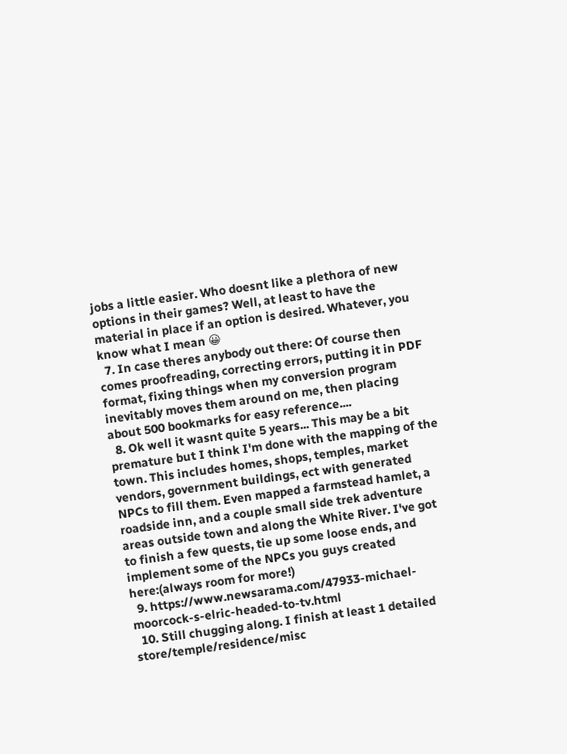jobs a little easier. Who doesnt like a plethora of new options in their games? Well, at least to have the material in place if an option is desired. Whatever, you know what I mean 😀
  7. In case theres anybody out there: Of course then comes proofreading, correcting errors, putting it in PDF format, fixing things when my conversion program inevitably moves them around on me, then placing about 500 bookmarks for easy reference....
  8. Ok well it wasnt quite 5 years... This may be a bit premature but I think I'm done with the mapping of the town. This includes homes, shops, temples, market vendors, government buildings, ect with generated NPCs to fill them. Even mapped a farmstead hamlet, a roadside inn, and a couple small side trek adventure areas outside town and along the White River. I've got to finish a few quests, tie up some loose ends, and implement some of the NPCs you guys created here:(always room for more!)
  9. https://www.newsarama.com/47933-michael-moorcock-s-elric-headed-to-tv.html
  10. Still chugging along. I finish at least 1 detailed store/temple/residence/misc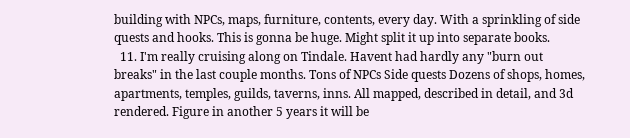building with NPCs, maps, furniture, contents, every day. With a sprinkling of side quests and hooks. This is gonna be huge. Might split it up into separate books.
  11. I'm really cruising along on Tindale. Havent had hardly any "burn out breaks" in the last couple months. Tons of NPCs Side quests Dozens of shops, homes, apartments, temples, guilds, taverns, inns. All mapped, described in detail, and 3d rendered. Figure in another 5 years it will be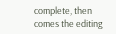complete, then comes the editing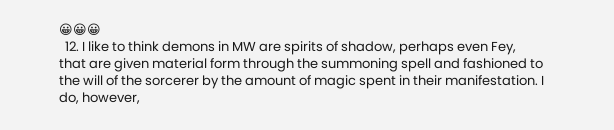😀😀😀
  12. I like to think demons in MW are spirits of shadow, perhaps even Fey, that are given material form through the summoning spell and fashioned to the will of the sorcerer by the amount of magic spent in their manifestation. I do, however,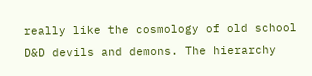really like the cosmology of old school D&D devils and demons. The hierarchy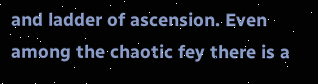and ladder of ascension. Even among the chaotic fey there is a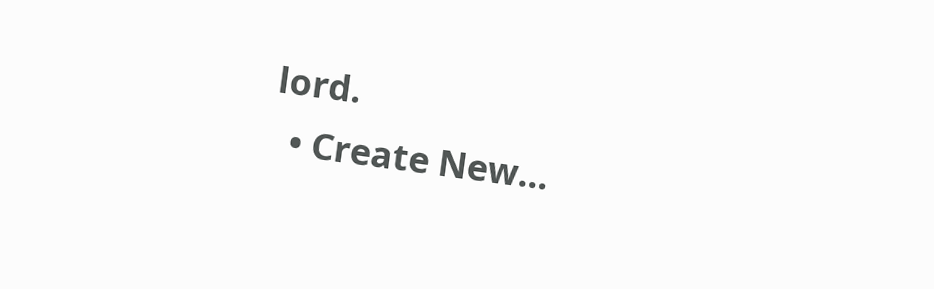lord.
  • Create New...